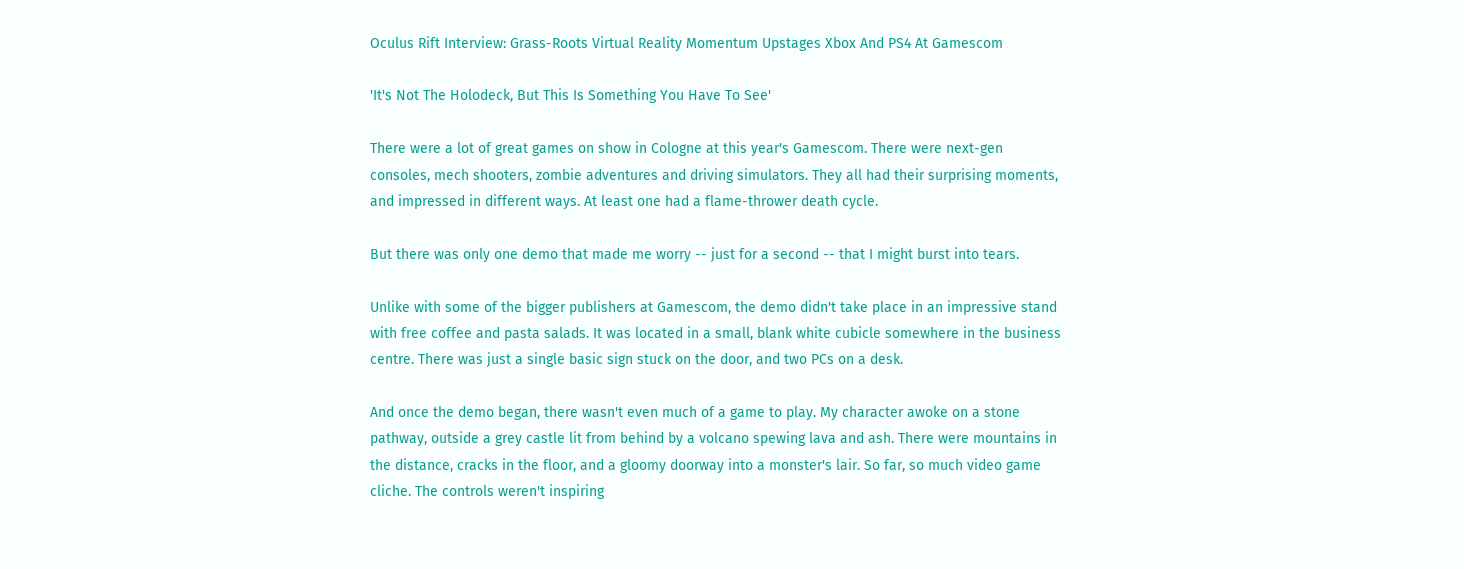Oculus Rift Interview: Grass-Roots Virtual Reality Momentum Upstages Xbox And PS4 At Gamescom

'It's Not The Holodeck, But This Is Something You Have To See'

There were a lot of great games on show in Cologne at this year's Gamescom. There were next-gen consoles, mech shooters, zombie adventures and driving simulators. They all had their surprising moments, and impressed in different ways. At least one had a flame-thrower death cycle.

But there was only one demo that made me worry -- just for a second -- that I might burst into tears.

Unlike with some of the bigger publishers at Gamescom, the demo didn't take place in an impressive stand with free coffee and pasta salads. It was located in a small, blank white cubicle somewhere in the business centre. There was just a single basic sign stuck on the door, and two PCs on a desk.

And once the demo began, there wasn't even much of a game to play. My character awoke on a stone pathway, outside a grey castle lit from behind by a volcano spewing lava and ash. There were mountains in the distance, cracks in the floor, and a gloomy doorway into a monster's lair. So far, so much video game cliche. The controls weren't inspiring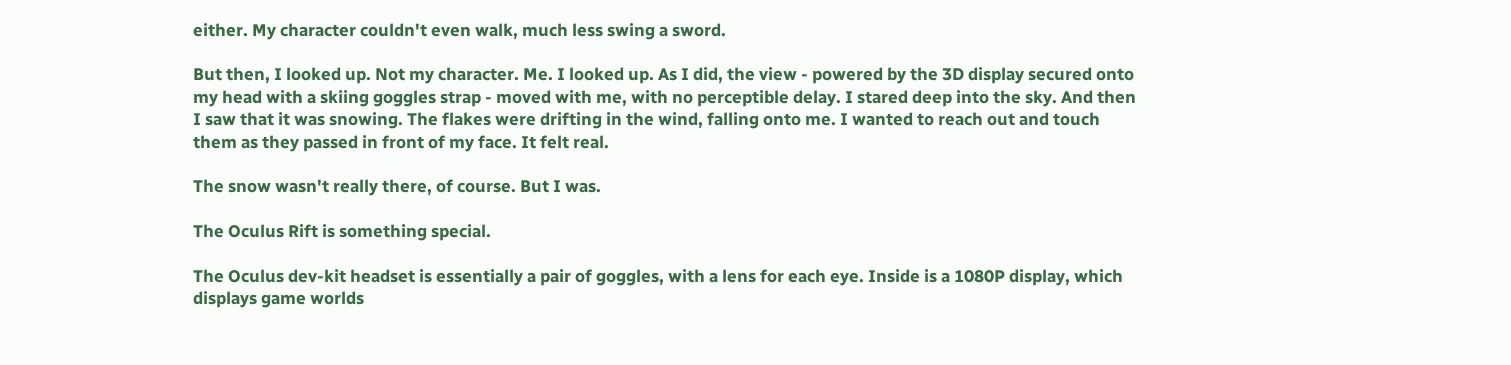either. My character couldn't even walk, much less swing a sword.

But then, I looked up. Not my character. Me. I looked up. As I did, the view - powered by the 3D display secured onto my head with a skiing goggles strap - moved with me, with no perceptible delay. I stared deep into the sky. And then I saw that it was snowing. The flakes were drifting in the wind, falling onto me. I wanted to reach out and touch them as they passed in front of my face. It felt real.

The snow wasn't really there, of course. But I was.

The Oculus Rift is something special.

The Oculus dev-kit headset is essentially a pair of goggles, with a lens for each eye. Inside is a 1080P display, which displays game worlds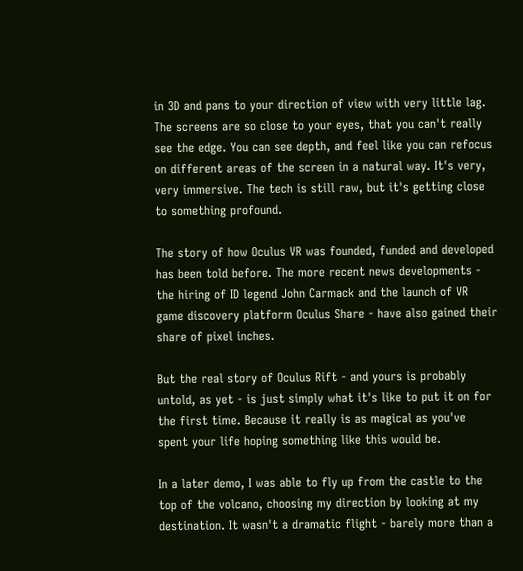in 3D and pans to your direction of view with very little lag. The screens are so close to your eyes, that you can't really see the edge. You can see depth, and feel like you can refocus on different areas of the screen in a natural way. It's very, very immersive. The tech is still raw, but it's getting close to something profound.

The story of how Oculus VR was founded, funded and developed has been told before. The more recent news developments - the hiring of ID legend John Carmack and the launch of VR game discovery platform Oculus Share - have also gained their share of pixel inches.

But the real story of Oculus Rift - and yours is probably untold, as yet - is just simply what it's like to put it on for the first time. Because it really is as magical as you've spent your life hoping something like this would be.

In a later demo, I was able to fly up from the castle to the top of the volcano, choosing my direction by looking at my destination. It wasn't a dramatic flight - barely more than a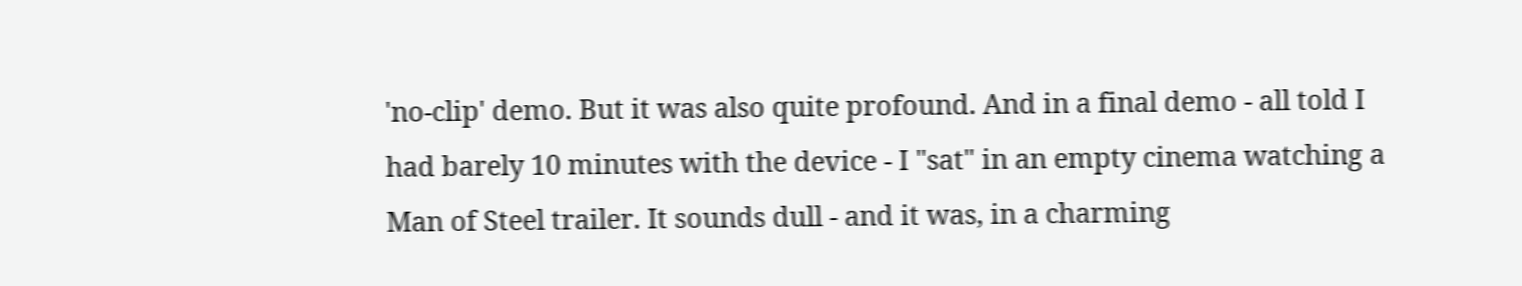'no-clip' demo. But it was also quite profound. And in a final demo - all told I had barely 10 minutes with the device - I "sat" in an empty cinema watching a Man of Steel trailer. It sounds dull - and it was, in a charming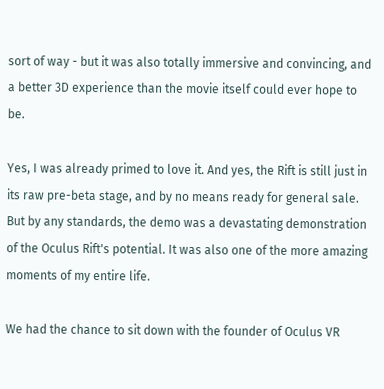sort of way - but it was also totally immersive and convincing, and a better 3D experience than the movie itself could ever hope to be.

Yes, I was already primed to love it. And yes, the Rift is still just in its raw pre-beta stage, and by no means ready for general sale. But by any standards, the demo was a devastating demonstration of the Oculus Rift's potential. It was also one of the more amazing moments of my entire life.

We had the chance to sit down with the founder of Oculus VR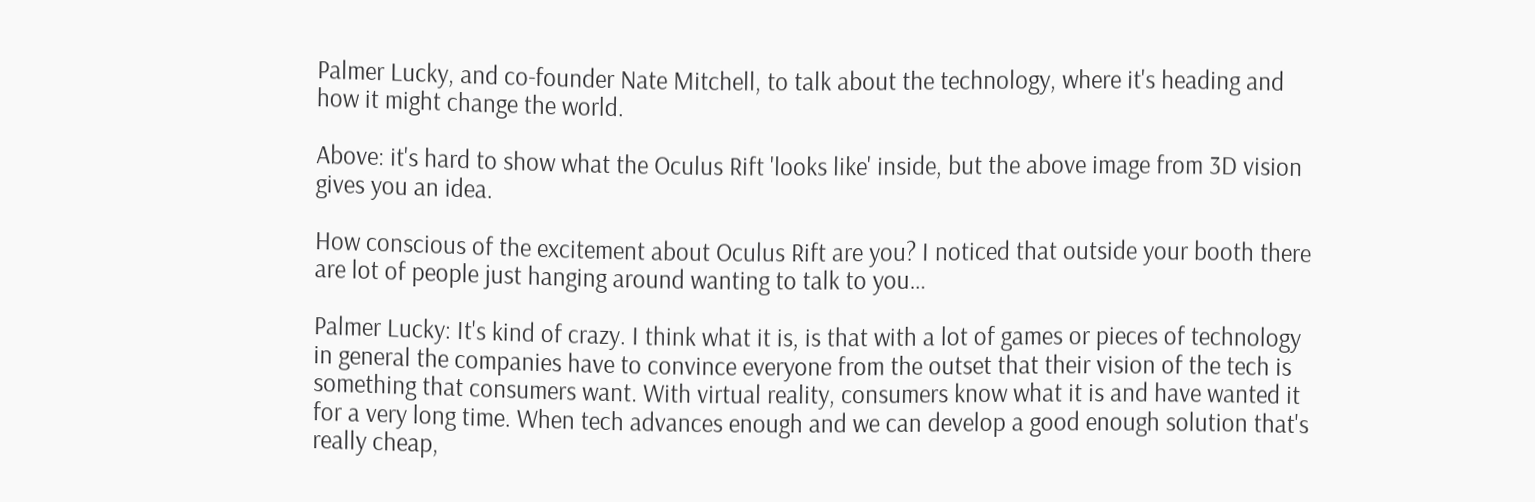Palmer Lucky, and co-founder Nate Mitchell, to talk about the technology, where it's heading and how it might change the world.

Above: it's hard to show what the Oculus Rift 'looks like' inside, but the above image from 3D vision gives you an idea.

How conscious of the excitement about Oculus Rift are you? I noticed that outside your booth there are lot of people just hanging around wanting to talk to you…

Palmer Lucky: It's kind of crazy. I think what it is, is that with a lot of games or pieces of technology in general the companies have to convince everyone from the outset that their vision of the tech is something that consumers want. With virtual reality, consumers know what it is and have wanted it for a very long time. When tech advances enough and we can develop a good enough solution that's really cheap,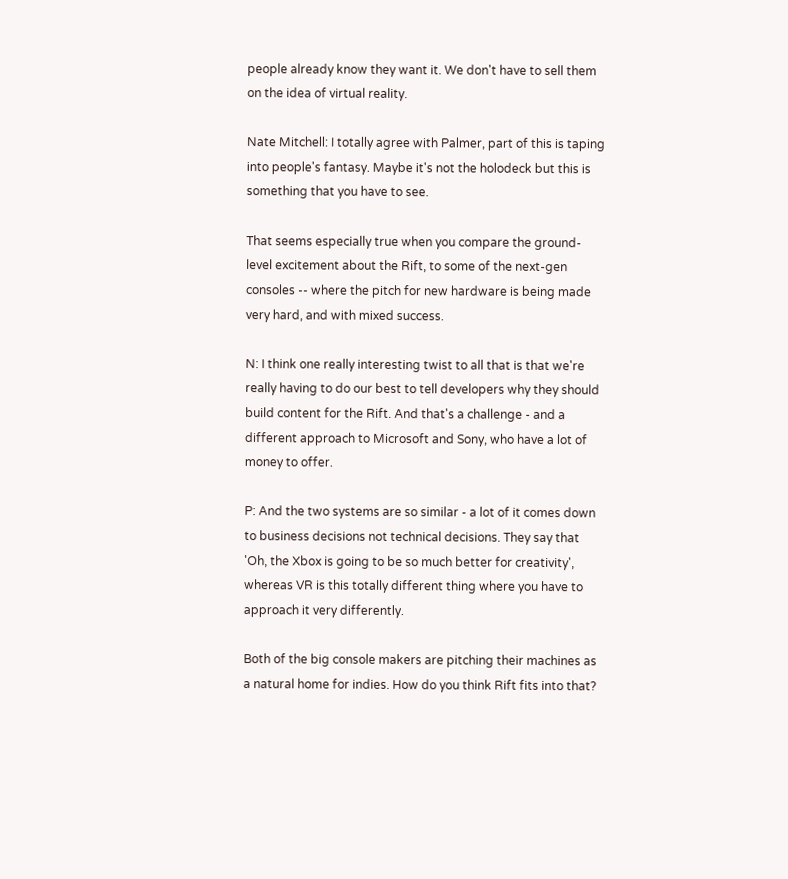people already know they want it. We don't have to sell them on the idea of virtual reality.

Nate Mitchell: I totally agree with Palmer, part of this is taping into people's fantasy. Maybe it's not the holodeck but this is something that you have to see.

That seems especially true when you compare the ground-level excitement about the Rift, to some of the next-gen consoles -- where the pitch for new hardware is being made very hard, and with mixed success.

N: I think one really interesting twist to all that is that we're really having to do our best to tell developers why they should build content for the Rift. And that's a challenge - and a different approach to Microsoft and Sony, who have a lot of money to offer.

P: And the two systems are so similar - a lot of it comes down to business decisions not technical decisions. They say that 'Oh, the Xbox is going to be so much better for creativity', whereas VR is this totally different thing where you have to approach it very differently.

Both of the big console makers are pitching their machines as a natural home for indies. How do you think Rift fits into that?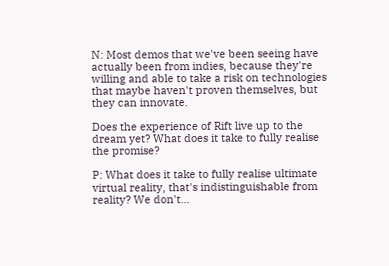N: Most demos that we've been seeing have actually been from indies, because they're willing and able to take a risk on technologies that maybe haven't proven themselves, but they can innovate.

Does the experience of Rift live up to the dream yet? What does it take to fully realise the promise?

P: What does it take to fully realise ultimate virtual reality, that's indistinguishable from reality? We don't…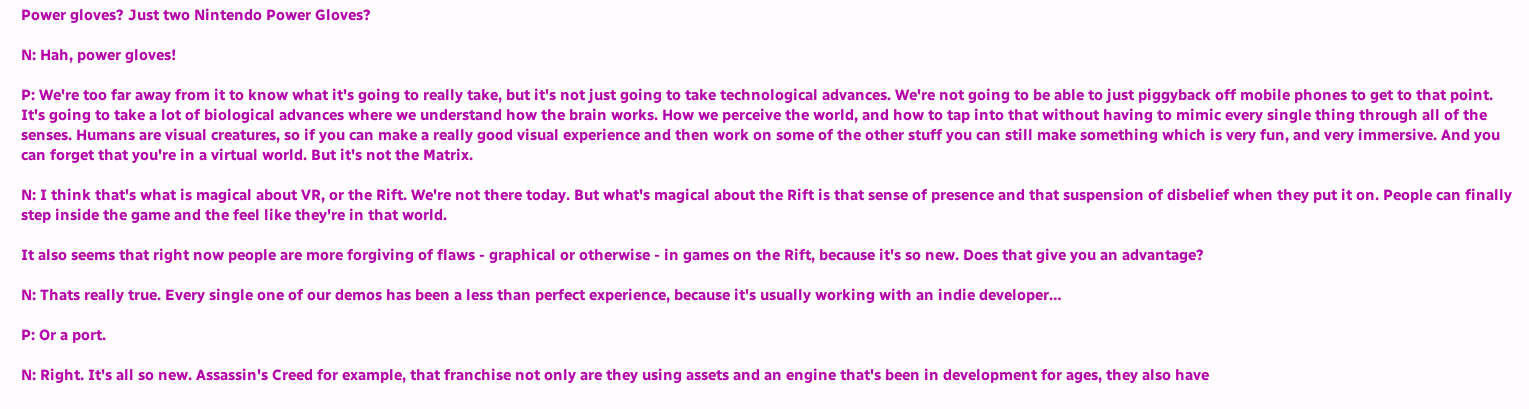Power gloves? Just two Nintendo Power Gloves?

N: Hah, power gloves!

P: We're too far away from it to know what it's going to really take, but it's not just going to take technological advances. We're not going to be able to just piggyback off mobile phones to get to that point. It's going to take a lot of biological advances where we understand how the brain works. How we perceive the world, and how to tap into that without having to mimic every single thing through all of the senses. Humans are visual creatures, so if you can make a really good visual experience and then work on some of the other stuff you can still make something which is very fun, and very immersive. And you can forget that you're in a virtual world. But it's not the Matrix.

N: I think that's what is magical about VR, or the Rift. We're not there today. But what's magical about the Rift is that sense of presence and that suspension of disbelief when they put it on. People can finally step inside the game and the feel like they're in that world.

It also seems that right now people are more forgiving of flaws - graphical or otherwise - in games on the Rift, because it's so new. Does that give you an advantage?

N: Thats really true. Every single one of our demos has been a less than perfect experience, because it's usually working with an indie developer…

P: Or a port.

N: Right. It's all so new. Assassin's Creed for example, that franchise not only are they using assets and an engine that's been in development for ages, they also have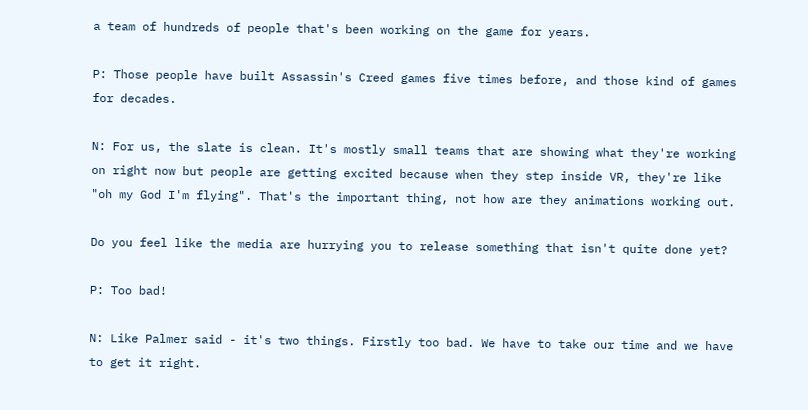a team of hundreds of people that's been working on the game for years.

P: Those people have built Assassin's Creed games five times before, and those kind of games for decades.

N: For us, the slate is clean. It's mostly small teams that are showing what they're working on right now but people are getting excited because when they step inside VR, they're like "oh my God I'm flying". That's the important thing, not how are they animations working out.

Do you feel like the media are hurrying you to release something that isn't quite done yet?

P: Too bad!

N: Like Palmer said - it's two things. Firstly too bad. We have to take our time and we have to get it right.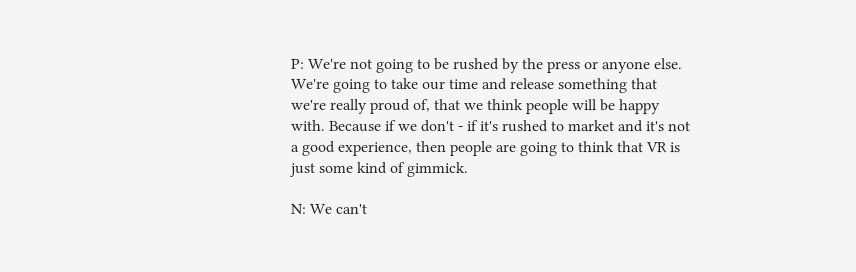P: We're not going to be rushed by the press or anyone else. We're going to take our time and release something that we're really proud of, that we think people will be happy with. Because if we don't - if it's rushed to market and it's not a good experience, then people are going to think that VR is just some kind of gimmick.

N: We can't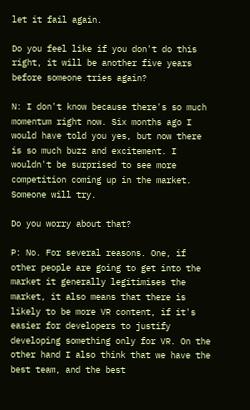let it fail again.

Do you feel like if you don't do this right, it will be another five years before someone tries again?

N: I don't know because there's so much momentum right now. Six months ago I would have told you yes, but now there is so much buzz and excitement. I wouldn't be surprised to see more competition coming up in the market. Someone will try.

Do you worry about that?

P: No. For several reasons. One, if other people are going to get into the market it generally legitimises the market, it also means that there is likely to be more VR content, if it's easier for developers to justify developing something only for VR. On the other hand I also think that we have the best team, and the best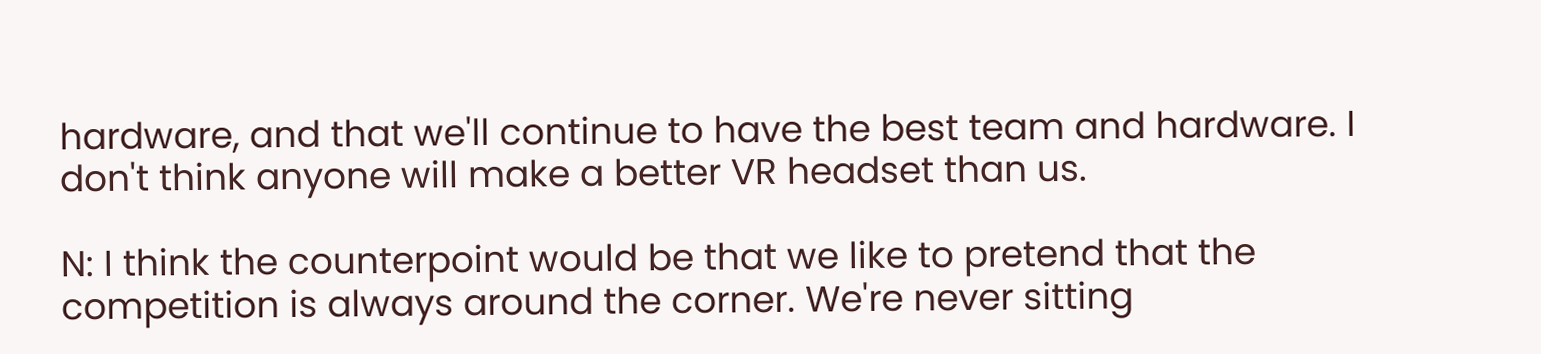hardware, and that we'll continue to have the best team and hardware. I don't think anyone will make a better VR headset than us.

N: I think the counterpoint would be that we like to pretend that the competition is always around the corner. We're never sitting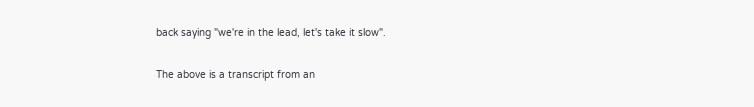back saying "we're in the lead, let's take it slow".

The above is a transcript from an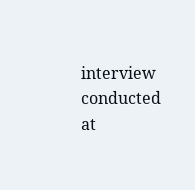interview conducted at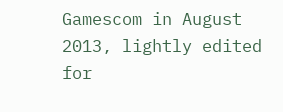Gamescom in August 2013, lightly edited for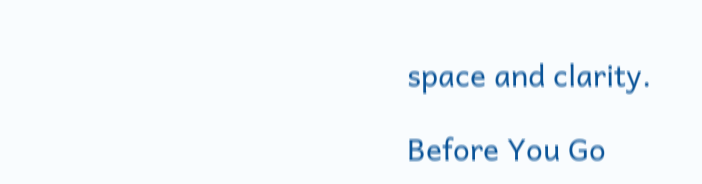space and clarity.

Before You Go